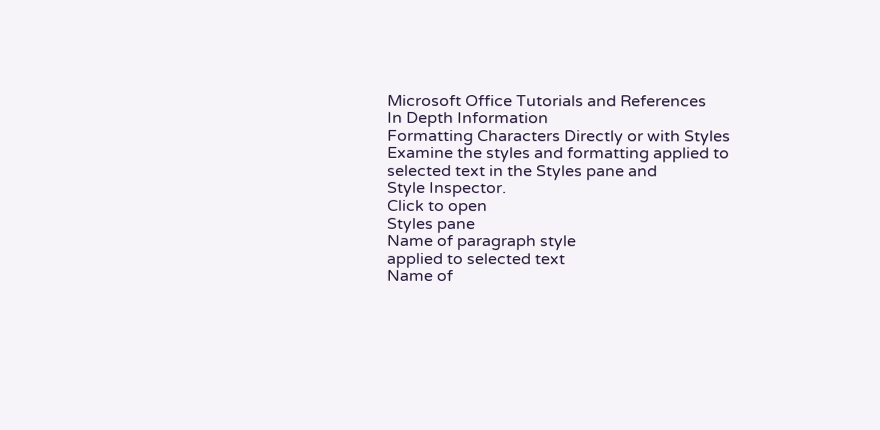Microsoft Office Tutorials and References
In Depth Information
Formatting Characters Directly or with Styles
Examine the styles and formatting applied to selected text in the Styles pane and
Style Inspector.
Click to open
Styles pane
Name of paragraph style
applied to selected text
Name of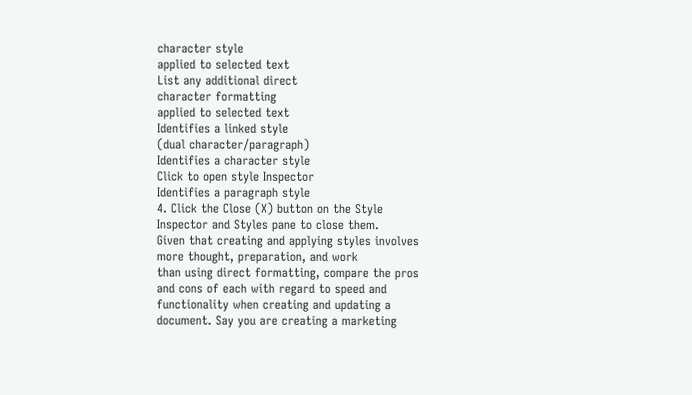character style
applied to selected text
List any additional direct
character formatting
applied to selected text
Identifies a linked style
(dual character/paragraph)
Identifies a character style
Click to open style Inspector
Identifies a paragraph style
4. Click the Close (X) button on the Style Inspector and Styles pane to close them.
Given that creating and applying styles involves more thought, preparation, and work
than using direct formatting, compare the pros and cons of each with regard to speed and
functionality when creating and updating a document. Say you are creating a marketing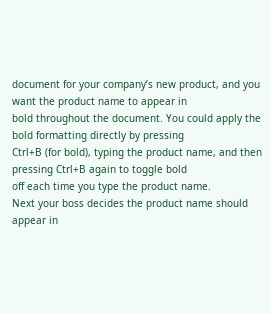document for your company’s new product, and you want the product name to appear in
bold throughout the document. You could apply the bold formatting directly by pressing
Ctrl+B (for bold), typing the product name, and then pressing Ctrl+B again to toggle bold
off each time you type the product name.
Next your boss decides the product name should appear in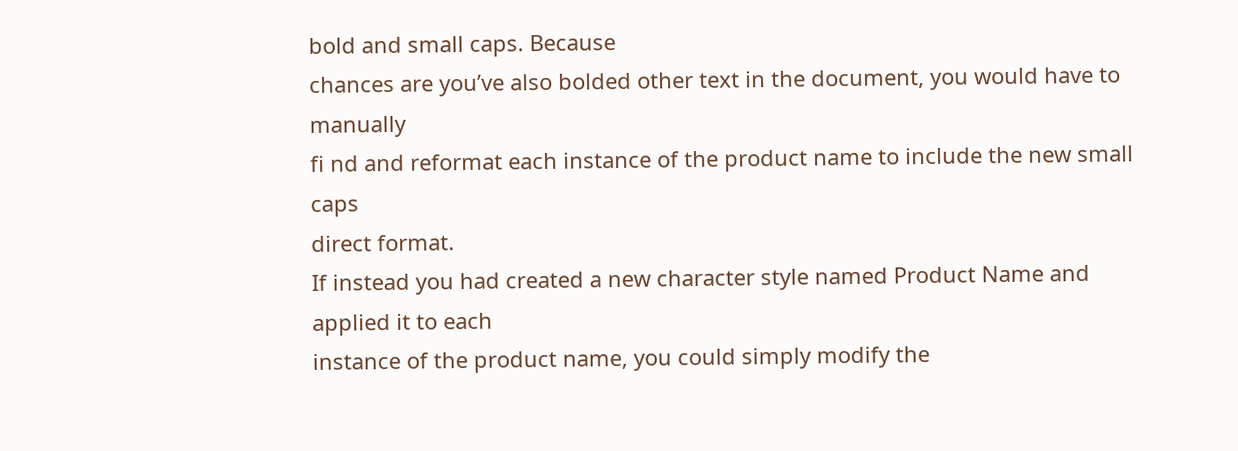bold and small caps. Because
chances are you’ve also bolded other text in the document, you would have to manually
fi nd and reformat each instance of the product name to include the new small caps
direct format.
If instead you had created a new character style named Product Name and applied it to each
instance of the product name, you could simply modify the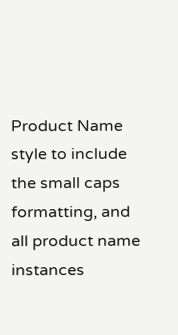Product Name style to include
the small caps formatting, and all product name instances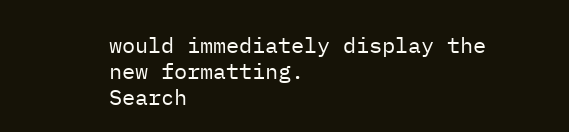would immediately display the
new formatting.
Search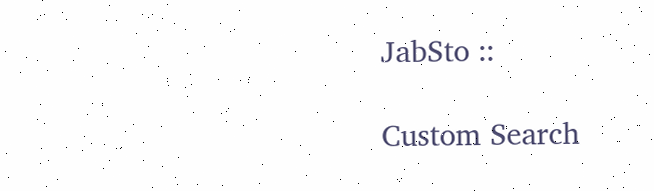JabSto ::

Custom Search